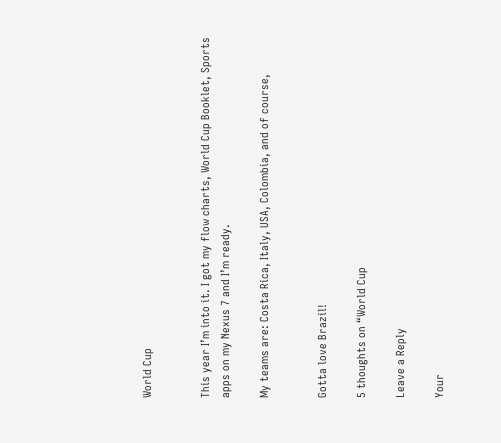World Cup


This year I’m into it. I got my flow charts, World Cup Booklet, Sports apps on my Nexus 7 and I’m ready.

My teams are: Costa Rica, Italy, USA, Colombia, and of course,


Gotta love Brazil!

5 thoughts on “World Cup

Leave a Reply

Your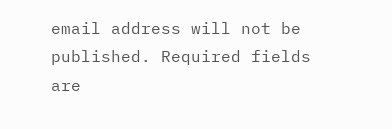email address will not be published. Required fields are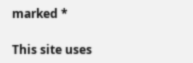marked *

This site uses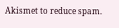Akismet to reduce spam.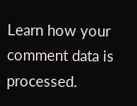Learn how your comment data is processed.